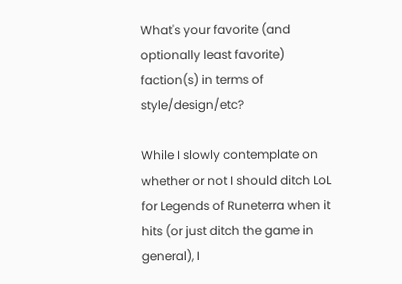What's your favorite (and optionally least favorite) faction(s) in terms of style/design/etc?

While I slowly contemplate on whether or not I should ditch LoL for Legends of Runeterra when it hits (or just ditch the game in general), I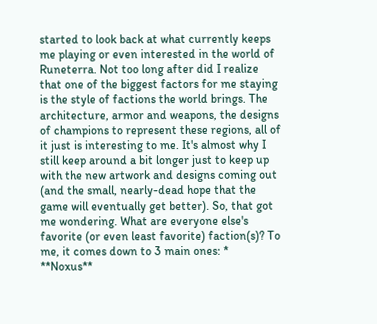started to look back at what currently keeps me playing or even interested in the world of Runeterra. Not too long after did I realize that one of the biggest factors for me staying is the style of factions the world brings. The architecture, armor and weapons, the designs of champions to represent these regions, all of it just is interesting to me. It's almost why I still keep around a bit longer just to keep up with the new artwork and designs coming out (and the small, nearly-dead hope that the game will eventually get better). So, that got me wondering. What are everyone else's favorite (or even least favorite) faction(s)? To me, it comes down to 3 main ones: * **Noxus**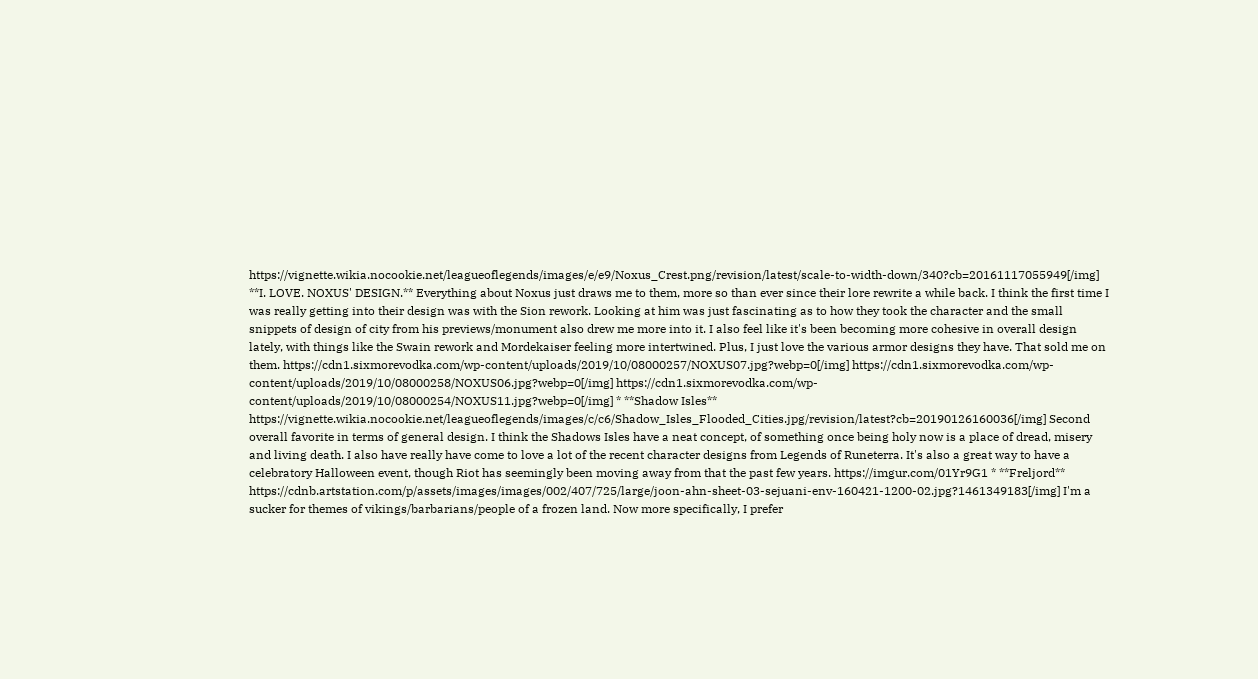https://vignette.wikia.nocookie.net/leagueoflegends/images/e/e9/Noxus_Crest.png/revision/latest/scale-to-width-down/340?cb=20161117055949[/img] **I. LOVE. NOXUS' DESIGN.** Everything about Noxus just draws me to them, more so than ever since their lore rewrite a while back. I think the first time I was really getting into their design was with the Sion rework. Looking at him was just fascinating as to how they took the character and the small snippets of design of city from his previews/monument also drew me more into it. I also feel like it's been becoming more cohesive in overall design lately, with things like the Swain rework and Mordekaiser feeling more intertwined. Plus, I just love the various armor designs they have. That sold me on them. https://cdn1.sixmorevodka.com/wp-content/uploads/2019/10/08000257/NOXUS07.jpg?webp=0[/img] https://cdn1.sixmorevodka.com/wp-content/uploads/2019/10/08000258/NOXUS06.jpg?webp=0[/img] https://cdn1.sixmorevodka.com/wp-content/uploads/2019/10/08000254/NOXUS11.jpg?webp=0[/img] * **Shadow Isles** https://vignette.wikia.nocookie.net/leagueoflegends/images/c/c6/Shadow_Isles_Flooded_Cities.jpg/revision/latest?cb=20190126160036[/img] Second overall favorite in terms of general design. I think the Shadows Isles have a neat concept, of something once being holy now is a place of dread, misery and living death. I also have really have come to love a lot of the recent character designs from Legends of Runeterra. It's also a great way to have a celebratory Halloween event, though Riot has seemingly been moving away from that the past few years. https://imgur.com/01Yr9G1 * **Freljord** https://cdnb.artstation.com/p/assets/images/images/002/407/725/large/joon-ahn-sheet-03-sejuani-env-160421-1200-02.jpg?1461349183[/img] I'm a sucker for themes of vikings/barbarians/people of a frozen land. Now more specifically, I prefer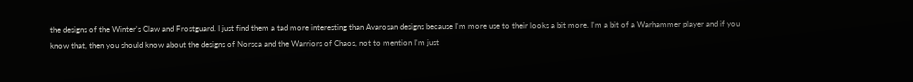the designs of the Winter's Claw and Frostguard. I just find them a tad more interesting than Avarosan designs because I'm more use to their looks a bit more. I'm a bit of a Warhammer player and if you know that, then you should know about the designs of Norsca and the Warriors of Chaos, not to mention I'm just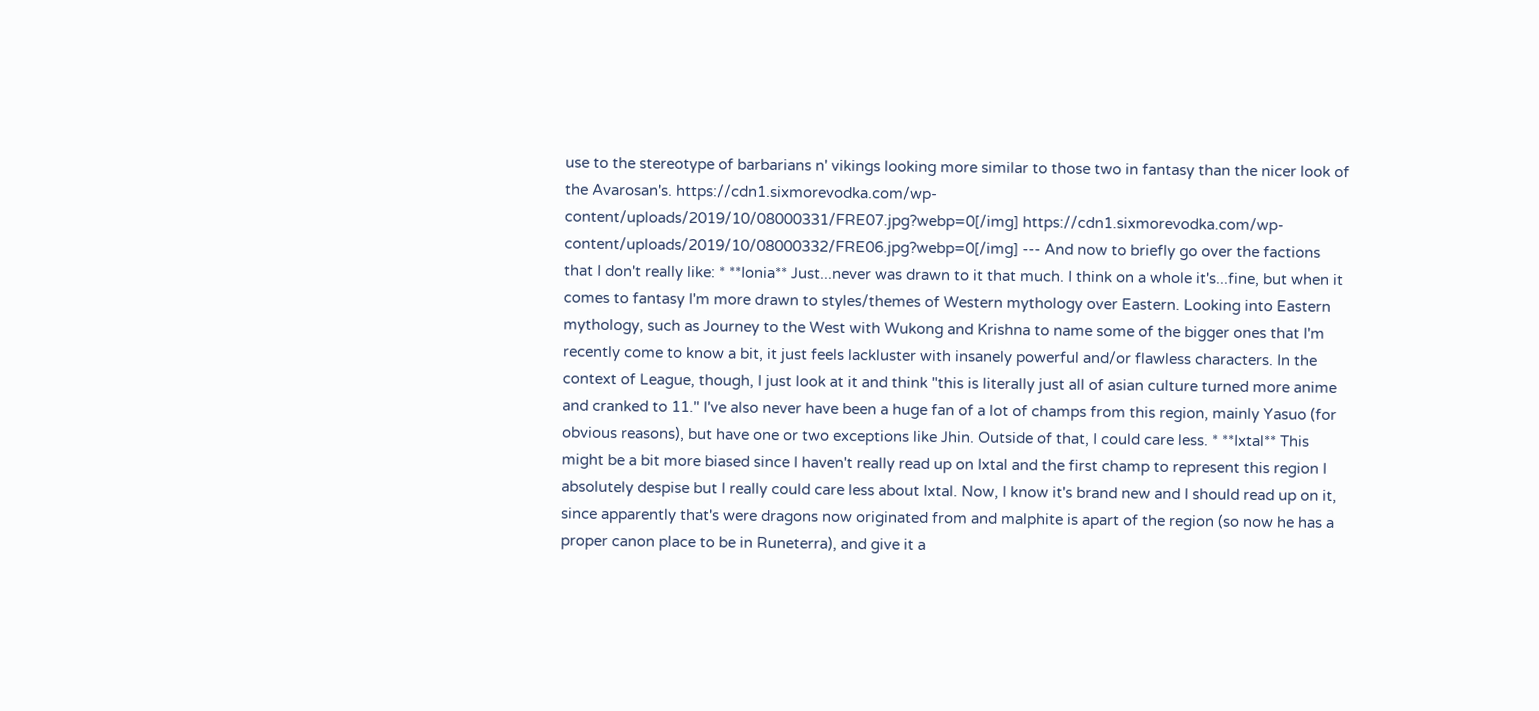use to the stereotype of barbarians n' vikings looking more similar to those two in fantasy than the nicer look of the Avarosan's. https://cdn1.sixmorevodka.com/wp-content/uploads/2019/10/08000331/FRE07.jpg?webp=0[/img] https://cdn1.sixmorevodka.com/wp-content/uploads/2019/10/08000332/FRE06.jpg?webp=0[/img] --- And now to briefly go over the factions that I don't really like: * **Ionia** Just...never was drawn to it that much. I think on a whole it's...fine, but when it comes to fantasy I'm more drawn to styles/themes of Western mythology over Eastern. Looking into Eastern mythology, such as Journey to the West with Wukong and Krishna to name some of the bigger ones that I'm recently come to know a bit, it just feels lackluster with insanely powerful and/or flawless characters. In the context of League, though, I just look at it and think "this is literally just all of asian culture turned more anime and cranked to 11." I've also never have been a huge fan of a lot of champs from this region, mainly Yasuo (for obvious reasons), but have one or two exceptions like Jhin. Outside of that, I could care less. * **Ixtal** This might be a bit more biased since I haven't really read up on Ixtal and the first champ to represent this region I absolutely despise but I really could care less about Ixtal. Now, I know it's brand new and I should read up on it, since apparently that's were dragons now originated from and malphite is apart of the region (so now he has a proper canon place to be in Runeterra), and give it a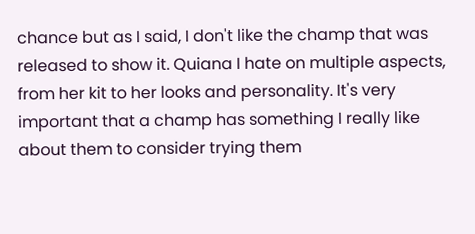chance but as I said, I don't like the champ that was released to show it. Quiana I hate on multiple aspects, from her kit to her looks and personality. It's very important that a champ has something I really like about them to consider trying them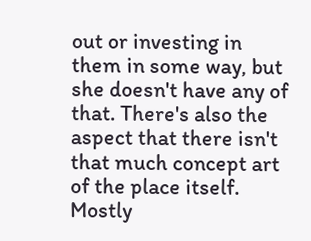out or investing in them in some way, but she doesn't have any of that. There's also the aspect that there isn't that much concept art of the place itself. Mostly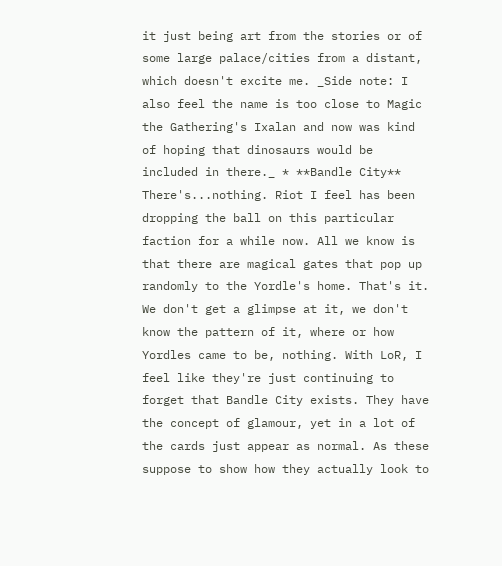it just being art from the stories or of some large palace/cities from a distant, which doesn't excite me. _Side note: I also feel the name is too close to Magic the Gathering's Ixalan and now was kind of hoping that dinosaurs would be included in there._ * **Bandle City** There's...nothing. Riot I feel has been dropping the ball on this particular faction for a while now. All we know is that there are magical gates that pop up randomly to the Yordle's home. That's it. We don't get a glimpse at it, we don't know the pattern of it, where or how Yordles came to be, nothing. With LoR, I feel like they're just continuing to forget that Bandle City exists. They have the concept of glamour, yet in a lot of the cards just appear as normal. As these suppose to show how they actually look to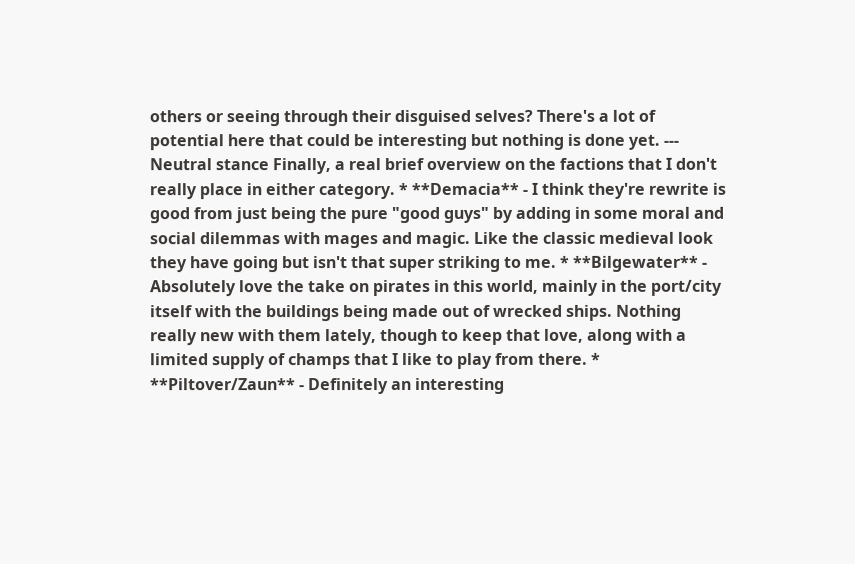others or seeing through their disguised selves? There's a lot of potential here that could be interesting but nothing is done yet. --- Neutral stance Finally, a real brief overview on the factions that I don't really place in either category. * **Demacia** - I think they're rewrite is good from just being the pure "good guys" by adding in some moral and social dilemmas with mages and magic. Like the classic medieval look they have going but isn't that super striking to me. * **Bilgewater** - Absolutely love the take on pirates in this world, mainly in the port/city itself with the buildings being made out of wrecked ships. Nothing really new with them lately, though to keep that love, along with a limited supply of champs that I like to play from there. * **Piltover/Zaun** - Definitely an interesting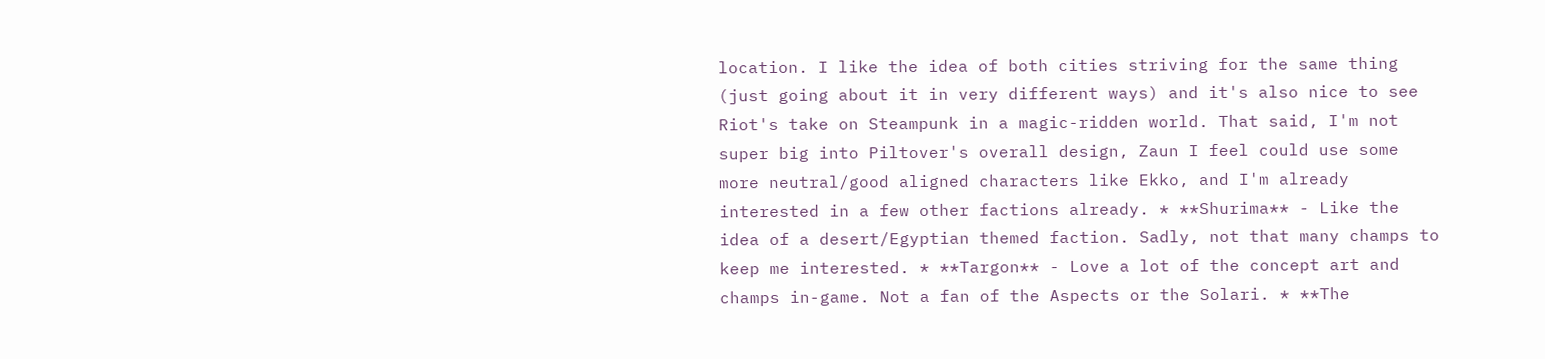location. I like the idea of both cities striving for the same thing (just going about it in very different ways) and it's also nice to see Riot's take on Steampunk in a magic-ridden world. That said, I'm not super big into Piltover's overall design, Zaun I feel could use some more neutral/good aligned characters like Ekko, and I'm already interested in a few other factions already. * **Shurima** - Like the idea of a desert/Egyptian themed faction. Sadly, not that many champs to keep me interested. * **Targon** - Love a lot of the concept art and champs in-game. Not a fan of the Aspects or the Solari. * **The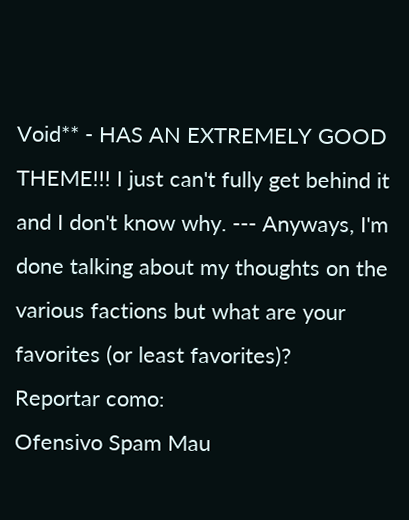Void** - HAS AN EXTREMELY GOOD THEME!!! I just can't fully get behind it and I don't know why. --- Anyways, I'm done talking about my thoughts on the various factions but what are your favorites (or least favorites)?
Reportar como:
Ofensivo Spam Mau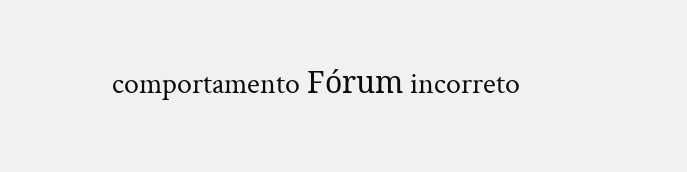comportamento Fórum incorreto